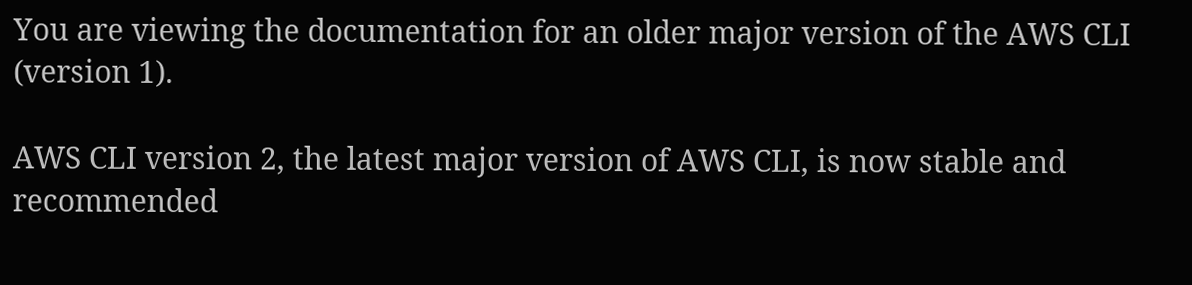You are viewing the documentation for an older major version of the AWS CLI (version 1).

AWS CLI version 2, the latest major version of AWS CLI, is now stable and recommended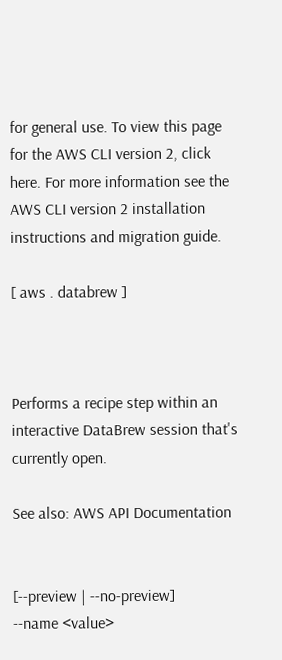for general use. To view this page for the AWS CLI version 2, click here. For more information see the AWS CLI version 2 installation instructions and migration guide.

[ aws . databrew ]



Performs a recipe step within an interactive DataBrew session that's currently open.

See also: AWS API Documentation


[--preview | --no-preview]
--name <value>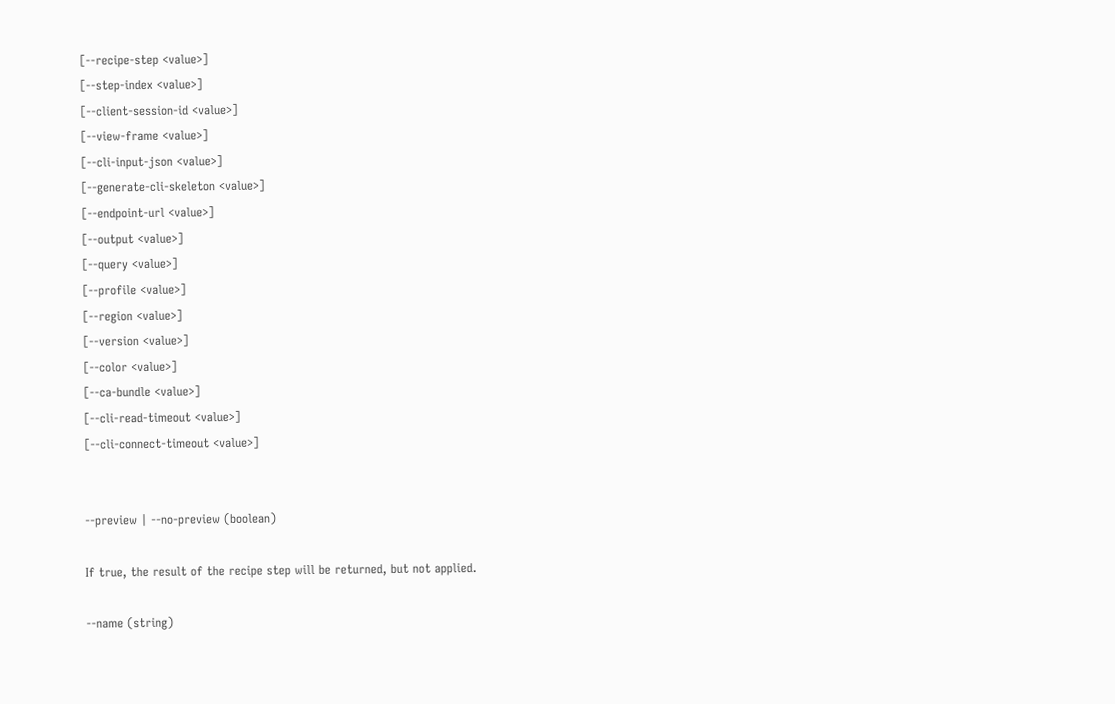[--recipe-step <value>]
[--step-index <value>]
[--client-session-id <value>]
[--view-frame <value>]
[--cli-input-json <value>]
[--generate-cli-skeleton <value>]
[--endpoint-url <value>]
[--output <value>]
[--query <value>]
[--profile <value>]
[--region <value>]
[--version <value>]
[--color <value>]
[--ca-bundle <value>]
[--cli-read-timeout <value>]
[--cli-connect-timeout <value>]


--preview | --no-preview (boolean)

If true, the result of the recipe step will be returned, but not applied.

--name (string)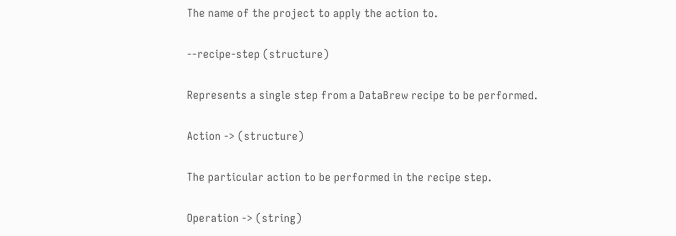The name of the project to apply the action to.

--recipe-step (structure)

Represents a single step from a DataBrew recipe to be performed.

Action -> (structure)

The particular action to be performed in the recipe step.

Operation -> (string)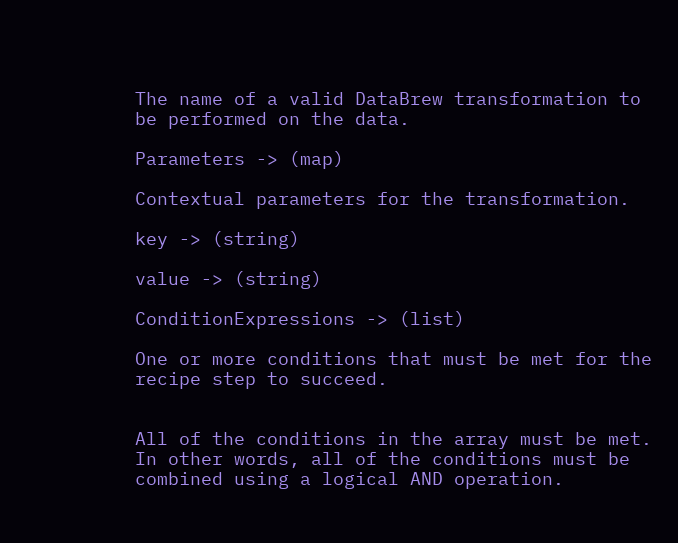The name of a valid DataBrew transformation to be performed on the data.

Parameters -> (map)

Contextual parameters for the transformation.

key -> (string)

value -> (string)

ConditionExpressions -> (list)

One or more conditions that must be met for the recipe step to succeed.


All of the conditions in the array must be met. In other words, all of the conditions must be combined using a logical AND operation.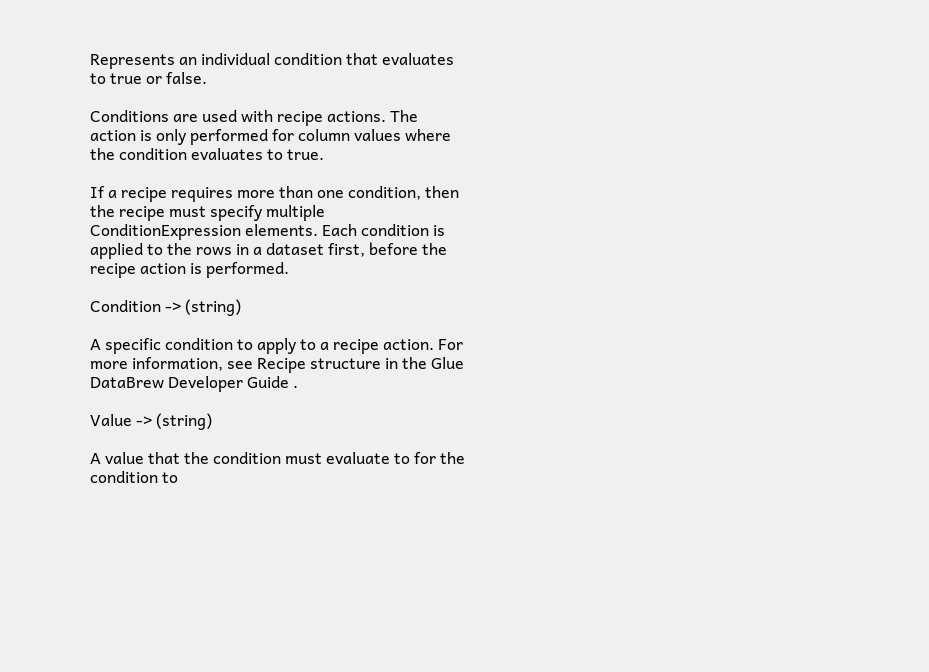Represents an individual condition that evaluates to true or false.

Conditions are used with recipe actions. The action is only performed for column values where the condition evaluates to true.

If a recipe requires more than one condition, then the recipe must specify multiple ConditionExpression elements. Each condition is applied to the rows in a dataset first, before the recipe action is performed.

Condition -> (string)

A specific condition to apply to a recipe action. For more information, see Recipe structure in the Glue DataBrew Developer Guide .

Value -> (string)

A value that the condition must evaluate to for the condition to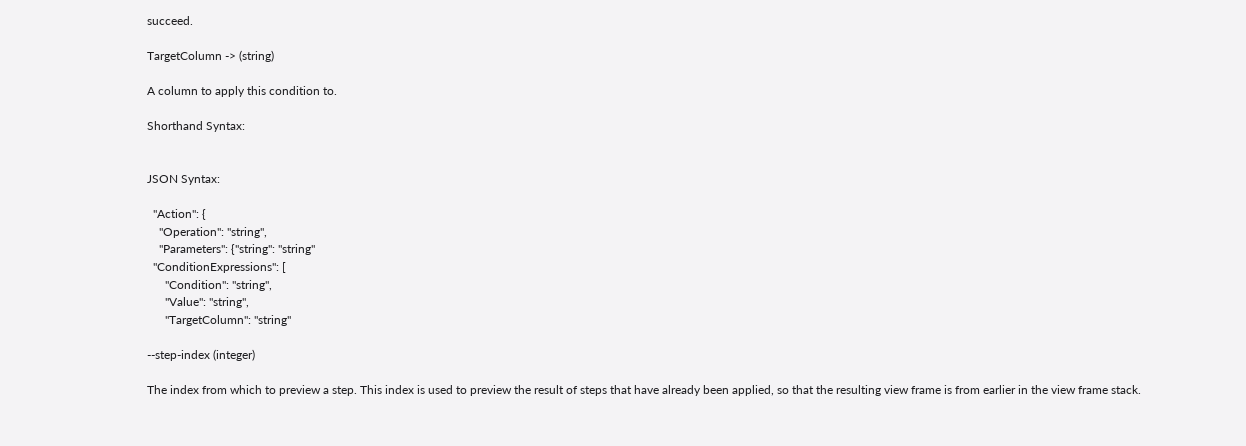succeed.

TargetColumn -> (string)

A column to apply this condition to.

Shorthand Syntax:


JSON Syntax:

  "Action": {
    "Operation": "string",
    "Parameters": {"string": "string"
  "ConditionExpressions": [
      "Condition": "string",
      "Value": "string",
      "TargetColumn": "string"

--step-index (integer)

The index from which to preview a step. This index is used to preview the result of steps that have already been applied, so that the resulting view frame is from earlier in the view frame stack.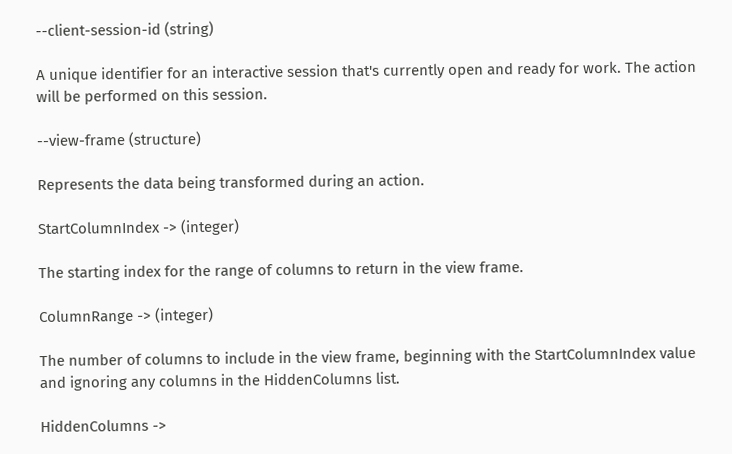--client-session-id (string)

A unique identifier for an interactive session that's currently open and ready for work. The action will be performed on this session.

--view-frame (structure)

Represents the data being transformed during an action.

StartColumnIndex -> (integer)

The starting index for the range of columns to return in the view frame.

ColumnRange -> (integer)

The number of columns to include in the view frame, beginning with the StartColumnIndex value and ignoring any columns in the HiddenColumns list.

HiddenColumns ->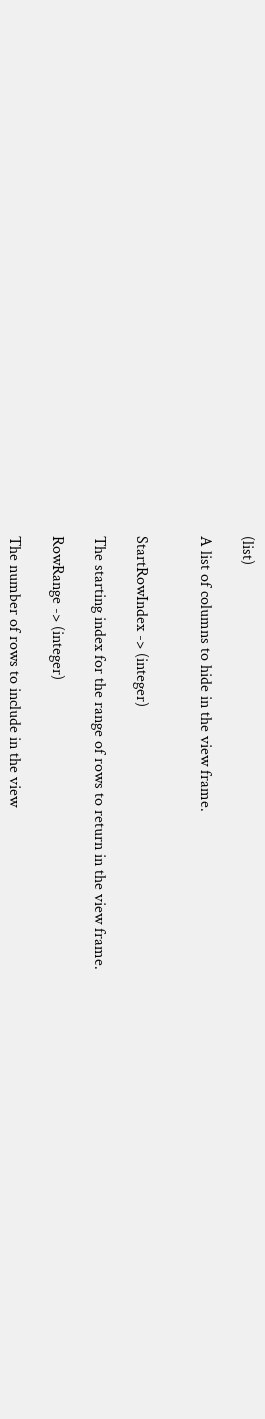(list)

A list of columns to hide in the view frame.


StartRowIndex -> (integer)

The starting index for the range of rows to return in the view frame.

RowRange -> (integer)

The number of rows to include in the view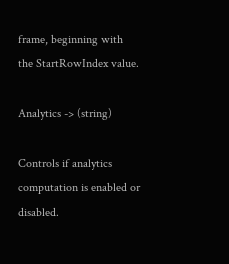frame, beginning with the StartRowIndex value.

Analytics -> (string)

Controls if analytics computation is enabled or disabled.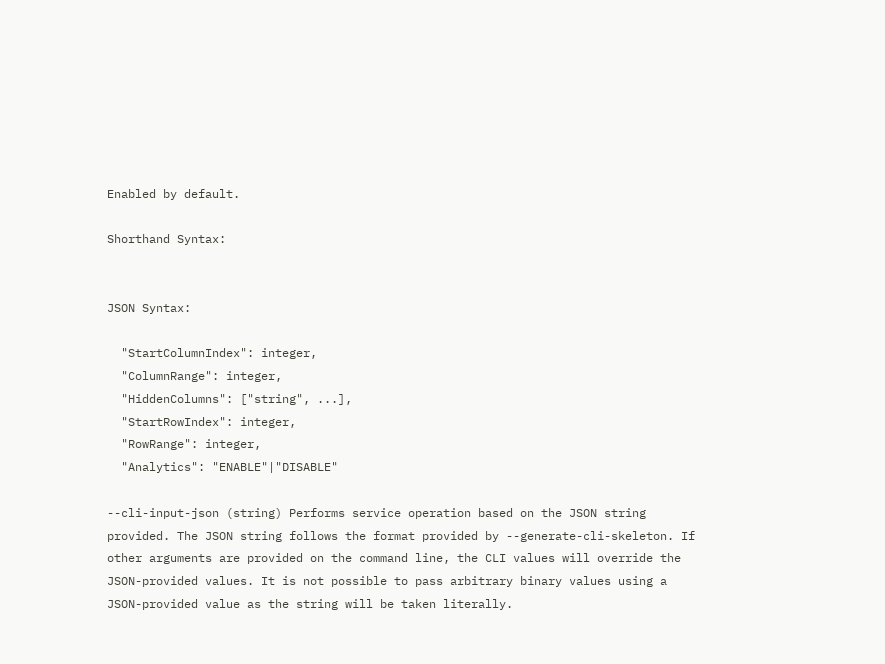Enabled by default.

Shorthand Syntax:


JSON Syntax:

  "StartColumnIndex": integer,
  "ColumnRange": integer,
  "HiddenColumns": ["string", ...],
  "StartRowIndex": integer,
  "RowRange": integer,
  "Analytics": "ENABLE"|"DISABLE"

--cli-input-json (string) Performs service operation based on the JSON string provided. The JSON string follows the format provided by --generate-cli-skeleton. If other arguments are provided on the command line, the CLI values will override the JSON-provided values. It is not possible to pass arbitrary binary values using a JSON-provided value as the string will be taken literally.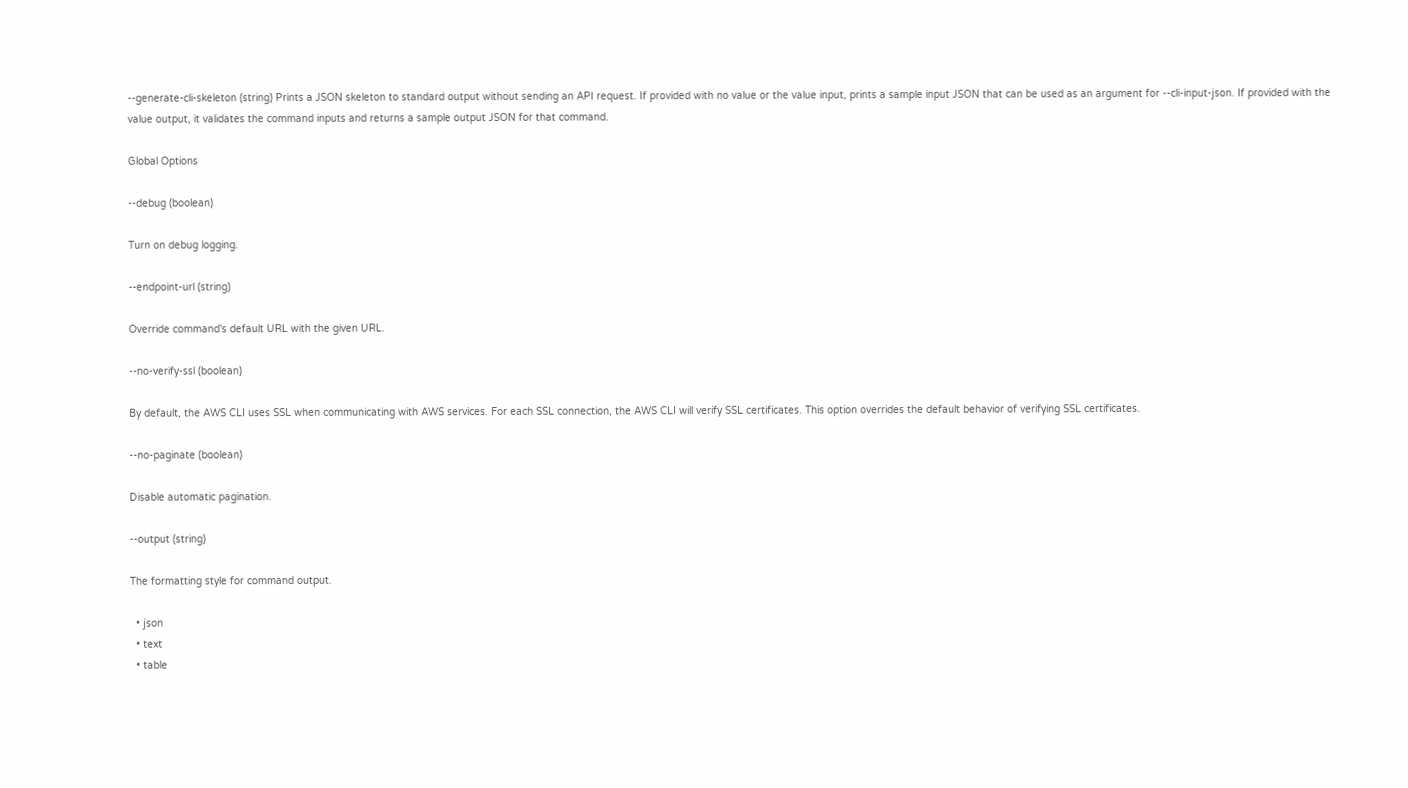--generate-cli-skeleton (string) Prints a JSON skeleton to standard output without sending an API request. If provided with no value or the value input, prints a sample input JSON that can be used as an argument for --cli-input-json. If provided with the value output, it validates the command inputs and returns a sample output JSON for that command.

Global Options

--debug (boolean)

Turn on debug logging.

--endpoint-url (string)

Override command's default URL with the given URL.

--no-verify-ssl (boolean)

By default, the AWS CLI uses SSL when communicating with AWS services. For each SSL connection, the AWS CLI will verify SSL certificates. This option overrides the default behavior of verifying SSL certificates.

--no-paginate (boolean)

Disable automatic pagination.

--output (string)

The formatting style for command output.

  • json
  • text
  • table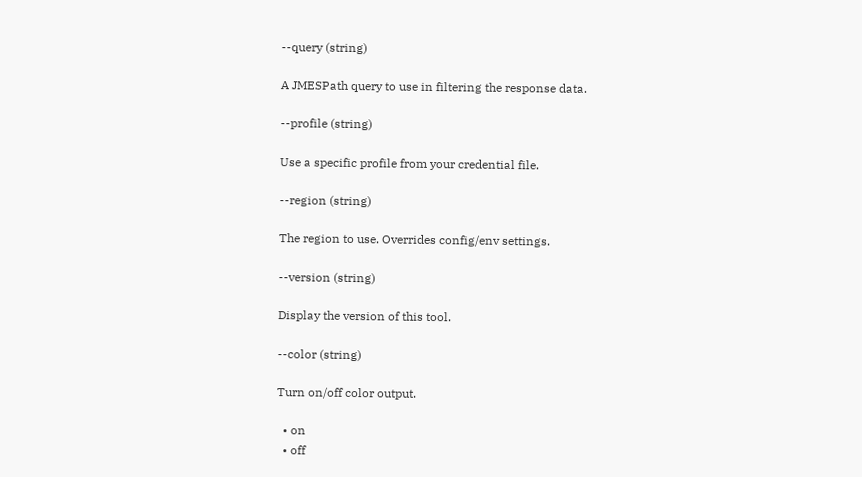--query (string)

A JMESPath query to use in filtering the response data.

--profile (string)

Use a specific profile from your credential file.

--region (string)

The region to use. Overrides config/env settings.

--version (string)

Display the version of this tool.

--color (string)

Turn on/off color output.

  • on
  • off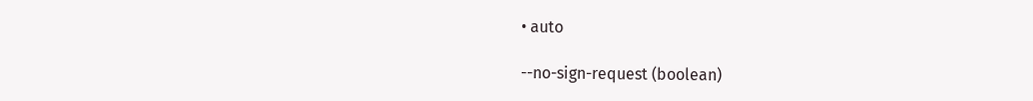• auto

--no-sign-request (boolean)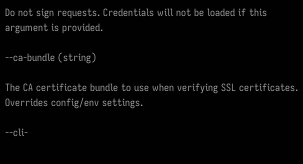Do not sign requests. Credentials will not be loaded if this argument is provided.

--ca-bundle (string)

The CA certificate bundle to use when verifying SSL certificates. Overrides config/env settings.

--cli-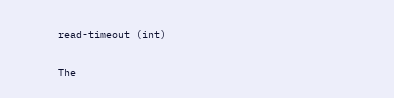read-timeout (int)

The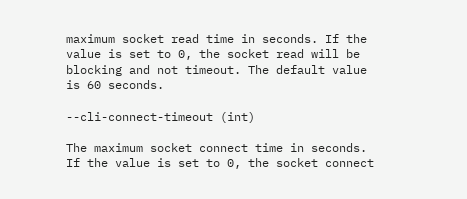maximum socket read time in seconds. If the value is set to 0, the socket read will be blocking and not timeout. The default value is 60 seconds.

--cli-connect-timeout (int)

The maximum socket connect time in seconds. If the value is set to 0, the socket connect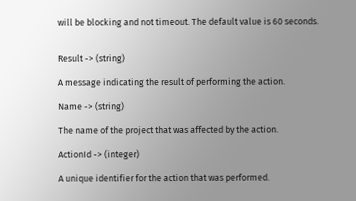will be blocking and not timeout. The default value is 60 seconds.


Result -> (string)

A message indicating the result of performing the action.

Name -> (string)

The name of the project that was affected by the action.

ActionId -> (integer)

A unique identifier for the action that was performed.